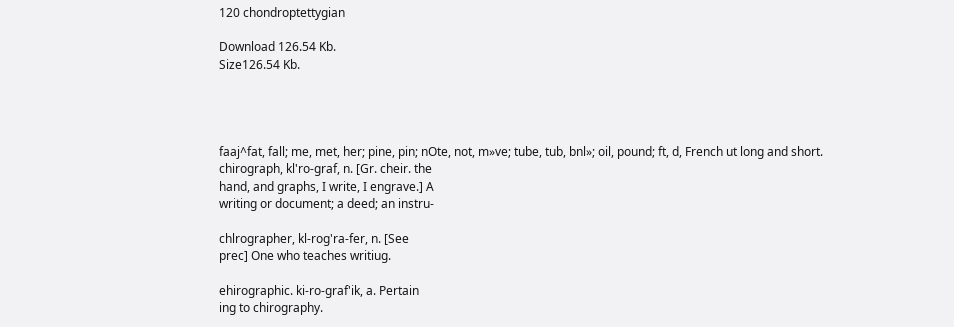120 chondroptettygian

Download 126.54 Kb.
Size126.54 Kb.




faaj^fat, fall; me, met, her; pine, pin; nOte, not, m»ve; tube, tub, bnl»; oil, pound; ft, d, French ut long and short.
chirograph, kl'ro-graf, n. [Gr. cheir. the
hand, and graphs, I write, I engrave.] A
writing or document; a deed; an instru-

chlrographer, kl-rog'ra-fer, n. [See
prec] One who teaches writiug.

ehirographic. ki-ro-graf'ik, a. Pertain
ing to chirography.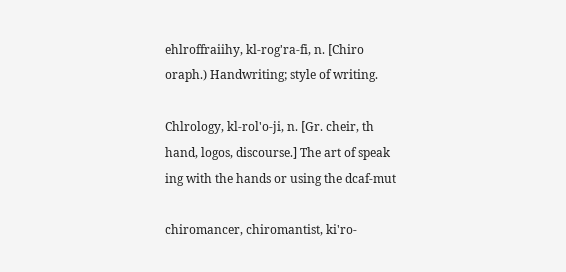ehlroffraiihy, kl-rog'ra-fi, n. [Chiro
oraph.) Handwriting; style of writing.

Chlrology, kl-rol'o-ji, n. [Gr. cheir, th
hand, logos, discourse.] The art of speak
ing with the hands or using the dcaf-mut

chiromancer, chiromantist, ki'ro-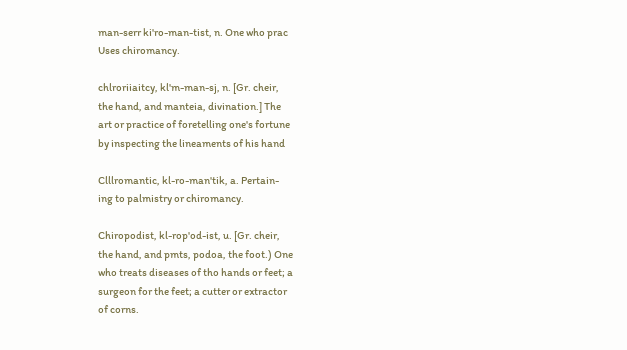man-serr ki'ro-man-tist, n. One who prac
Uses chiromancy.

chlroriiaitcy, kl'm-man-sj, n. [Gr. cheir,
the hand, and manteia, divination.] The
art or practice of foretelling one's fortune
by inspecting the lineaments of his hand

Clllromantic, kl-ro-man'tik, a. Pertain-
ing to palmistry or chiromancy.

Chiropodist, kl-rop'od-ist, u. [Gr. cheir,
the hand, and pmts, podoa, the foot.) One
who treats diseases of tho hands or feet; a
surgeon for the feet; a cutter or extractor
of corns.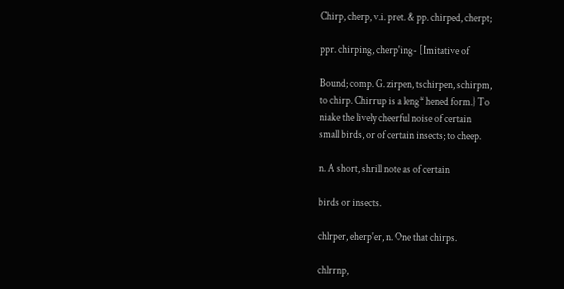Chirp, cherp, v.i. pret. & pp. chirped, cherpt;

ppr. chirping, cherp'ing- [Imitative of

Bound; comp. G. zirpen, tschirpen, schirpm,
to chirp. Chirrup is a leng* hened form.} To
niake the lively cheerful noise of certain
small birds, or of certain insects; to cheep.

n. A short, shrill note as of certain

birds or insects.

chlrper, eherp'er, n. One that chirps.

chlrrnp,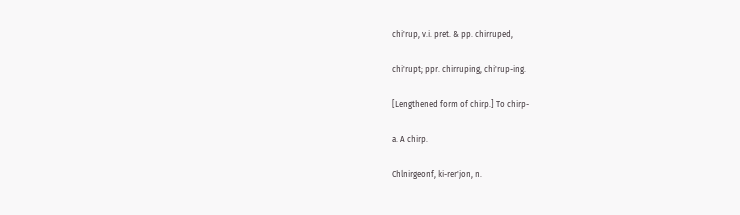chi'rup, v.i. pret. & pp. chirruped,

chi'rupt; ppr. chirruping, chi'rup-ing.

[Lengthened form of chirp.] To chirp-

a. A chirp.

Chlnirgeonf, ki-rer'jon, n.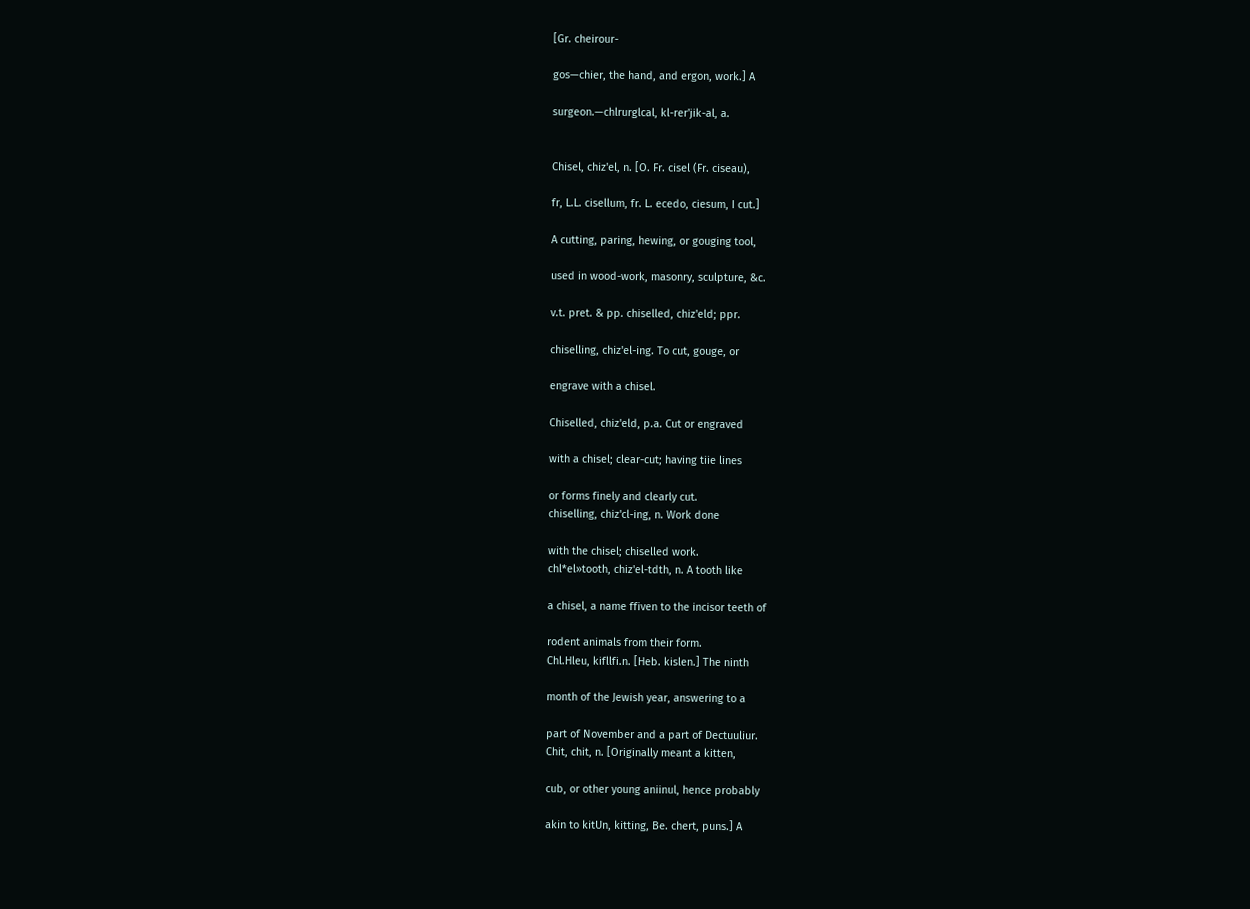[Gr. cheirour-

gos—chier, the hand, and ergon, work.] A

surgeon.—chlrurglcal, kl-rer'jik-al, a.


Chisel, chiz'el, n. [O. Fr. cisel (Fr. ciseau),

fr, L.L. cisellum, fr. L. ecedo, ciesum, I cut.]

A cutting, paring, hewing, or gouging tool,

used in wood-work, masonry, sculpture, &c.

v.t. pret. & pp. chiselled, chiz'eld; ppr.

chiselling, chiz'el-ing. To cut, gouge, or

engrave with a chisel.

Chiselled, chiz'eld, p.a. Cut or engraved

with a chisel; clear-cut; having tiie lines

or forms finely and clearly cut.
chiselling, chiz'cl-ing, n. Work done

with the chisel; chiselled work.
chl*el»tooth, chiz'el-tdth, n. A tooth like

a chisel, a name ffiven to the incisor teeth of

rodent animals from their form.
Chl.Hleu, kifllfi.n. [Heb. kislen.] The ninth

month of the Jewish year, answering to a

part of November and a part of Dectuuliur.
Chit, chit, n. [Originally meant a kitten,

cub, or other young aniinul, hence probably

akin to kitUn, kitting, Be. chert, puns.] A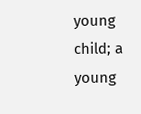young child; a young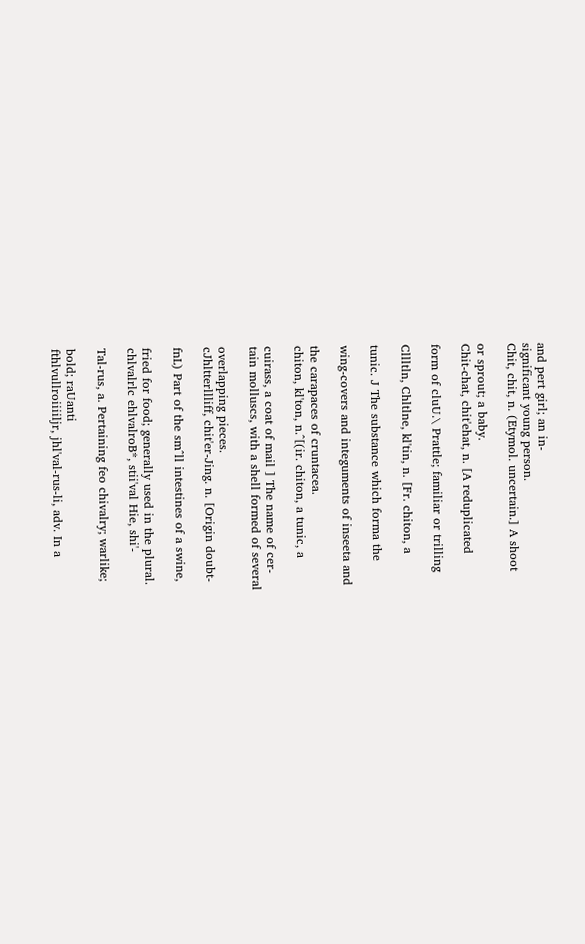and pert girl; an in-
significant young person.
Chit, chit, n. (Etymol. uncertain.] A shoot

or sprout; a baby.
Chit-chat, chit'ehat, n. [A reduplicated

form of cluU.\ Prattle; familiar or trilling

Cllltln, Chltlne, kl'tin, n. [Fr. chiton, a

tunic. J The substance which forma the

wing-covers and integuments of inseeta and

the carapaces of cruntacea.
chiton, kl'ton, n.^[(ir. chiton, a tunic, a

cuirass, a coat of mail ] The name of cer-
tain molluscs, with a shell formed of several

overlapping pieces.
cJhltterllliff, chit'er-Jing. n. [Origin doubt-

fnL) Part of the sm^ll intestines of a swine,

fried for food; generally used in the plural.
chlvalrlc ehlvalroB*, stii'val Hie, shi'-

Tal-rus, a. Pertaining feo chivalry; warlike;

bold; raUanti
fthlvullroiiiiljr, jhl'val-rus-li, adv. In a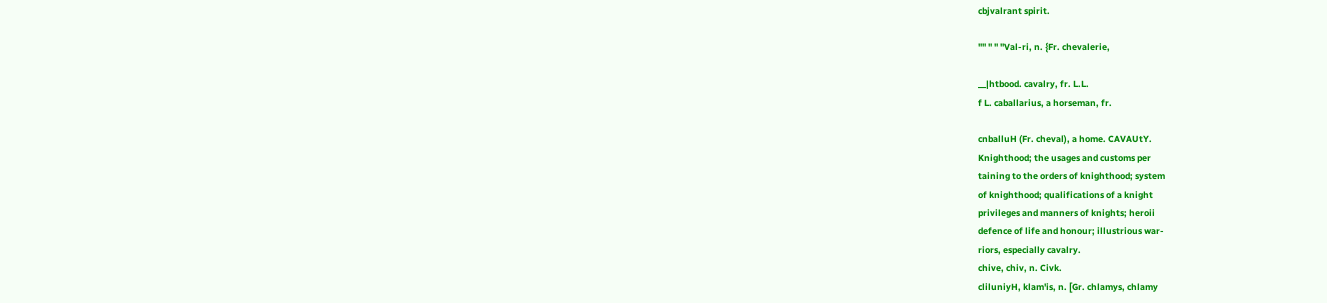cbjvalrant spirit.

"" " " "Val-ri, n. {Fr. chevalerie,

__|htbood. cavalry, fr. L.L.
f L. caballarius, a horseman, fr.

cnballuH (Fr. cheval), a home. CAVAUtY.
Knighthood; the usages and customs per
taining to the orders of knighthood; system
of knighthood; qualifications of a knight
privileges and manners of knights; heroii
defence of life and honour; illustrious war-
riors, especially cavalry.
chive, chiv, n. Civk.
cliluniyH, klam'is, n. [Gr. chlamys, chlamy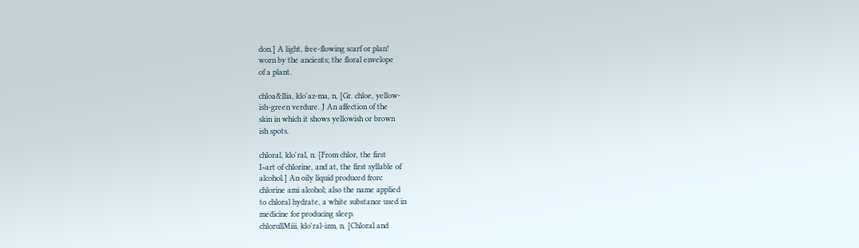don.] A light, free-flowing scarf or plan!
worn by the ancients; the floral envelope
of a plant.

chloa&llia, klo'az-ma, n, [Gr. chloe, yellow-
ish-green verdure. J An affection of the
skin in which it shows yellowish or brown
ish spots.

chloral, klo'ral, n. [From chlor, the first
I>art of chlorine, and at, the first syllable of
alcohol.] An oily liquid produced frorc
chlorine ami alcohol; also the name applied
to chloral hydrate, a white substance used in
medicine for producing sleep.
chlorullMiii, klo'ral-izm, n. [Chloral and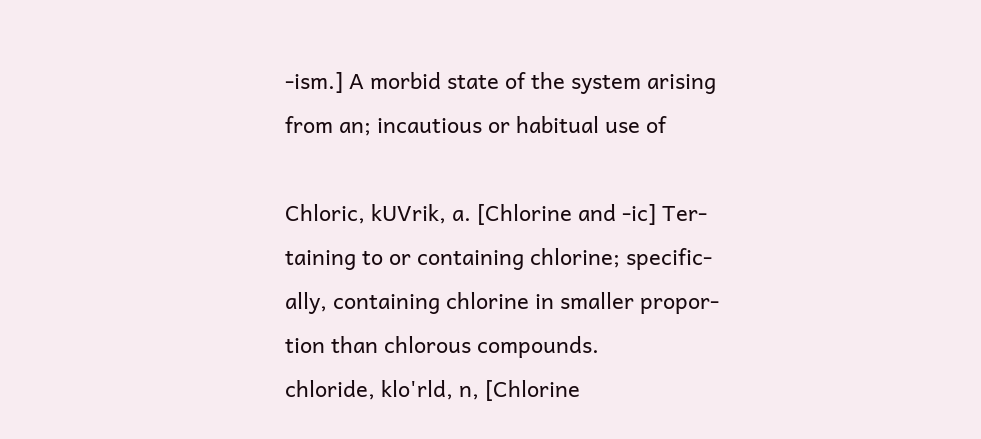-ism.] A morbid state of the system arising
from an; incautious or habitual use of

Chloric, kUVrik, a. [Chlorine and -ic] Ter-
taining to or containing chlorine; specific-
ally, containing chlorine in smaller propor-
tion than chlorous compounds.
chloride, klo'rld, n, [Chlorine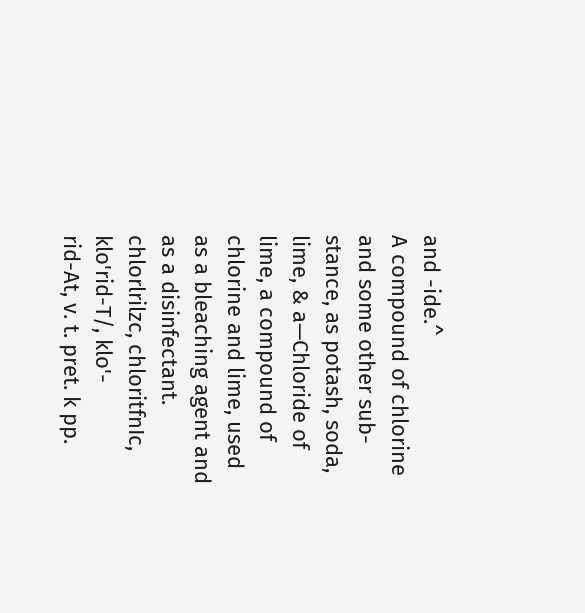and -ide.^
A compound of chlorine and some other sub-
stance, as potash, soda, lime, & a—Chloride of
lime, a compound of chlorine and lime, used
as a bleaching agent and as a disinfectant.
chlorlrilzc, chloritfnIc, klo'rid-T/, klo'-
rid-At, v. t. pret. k pp.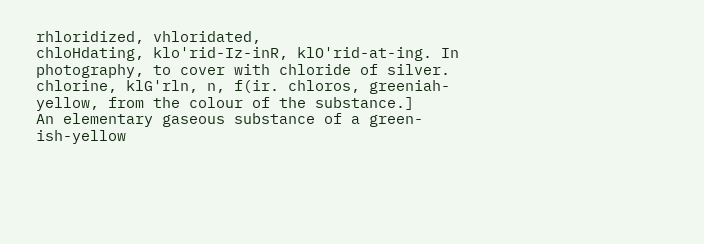rhloridized, vhloridated,
chloHdating, klo'rid-Iz-inR, klO'rid-at-ing. In
photography, to cover with chloride of silver.
chlorine, klG'rln, n, f(ir. chloros, greeniah-
yellow, from the colour of the substance.]
An elementary gaseous substance of a green-
ish-yellow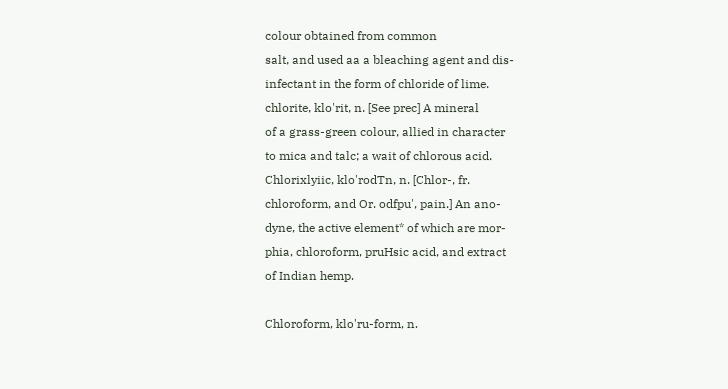colour obtained from common
salt, and used aa a bleaching agent and dis-
infectant in the form of chloride of lime.
chlorite, klo'rit, n. [See prec] A mineral
of a grass-green colour, allied in character
to mica and talc; a wait of chlorous acid.
Chlorixlyiic, klo'rodTn, n. [Chlor-, fr.
chloroform, and Or. odfpu', pain.] An ano-
dyne, the active element* of which are mor-
phia, chloroform, pruHsic acid, and extract
of Indian hemp.

Chloroform, klo'ru-form, n.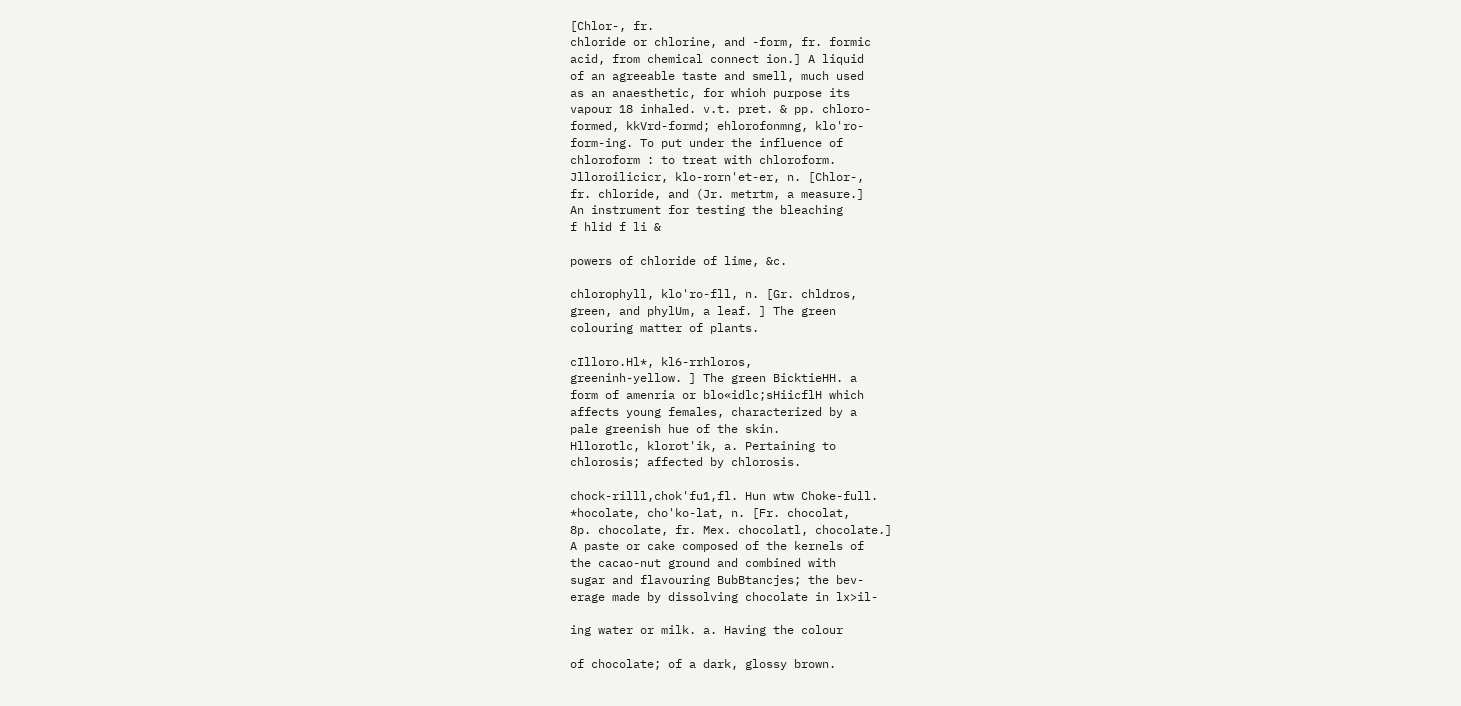[Chlor-, fr.
chloride or chlorine, and -form, fr. formic
acid, from chemical connect ion.] A liquid
of an agreeable taste and smell, much used
as an anaesthetic, for whioh purpose its
vapour 18 inhaled. v.t. pret. & pp. chloro-
formed, kkVrd-formd; ehlorofonmng, klo'ro-
form-ing. To put under the influence of
chloroform : to treat with chloroform.
Jlloroilicicr, klo-rorn'et-er, n. [Chlor-,
fr. chloride, and (Jr. metrtm, a measure.]
An instrument for testing the bleaching
f hlid f li &

powers of chloride of lime, &c.

chlorophyll, klo'ro-fll, n. [Gr. chldros,
green, and phylUm, a leaf. ] The green
colouring matter of plants.

cIlloro.Hl*, kl6-rrhloros,
greeninh-yellow. ] The green BicktieHH. a
form of amenria or blo«idlc;sHiicflH which
affects young females, characterized by a
pale greenish hue of the skin.
Hllorotlc, klorot'ik, a. Pertaining to
chlorosis; affected by chlorosis.

chock-rilll,chok'fu1,fl. Hun wtw Choke-full.
*hocolate, cho'ko-lat, n. [Fr. chocolat,
8p. chocolate, fr. Mex. chocolatl, chocolate.]
A paste or cake composed of the kernels of
the cacao-nut ground and combined with
sugar and flavouring BubBtancjes; the bev-
erage made by dissolving chocolate in lx>il-

ing water or milk. a. Having the colour

of chocolate; of a dark, glossy brown.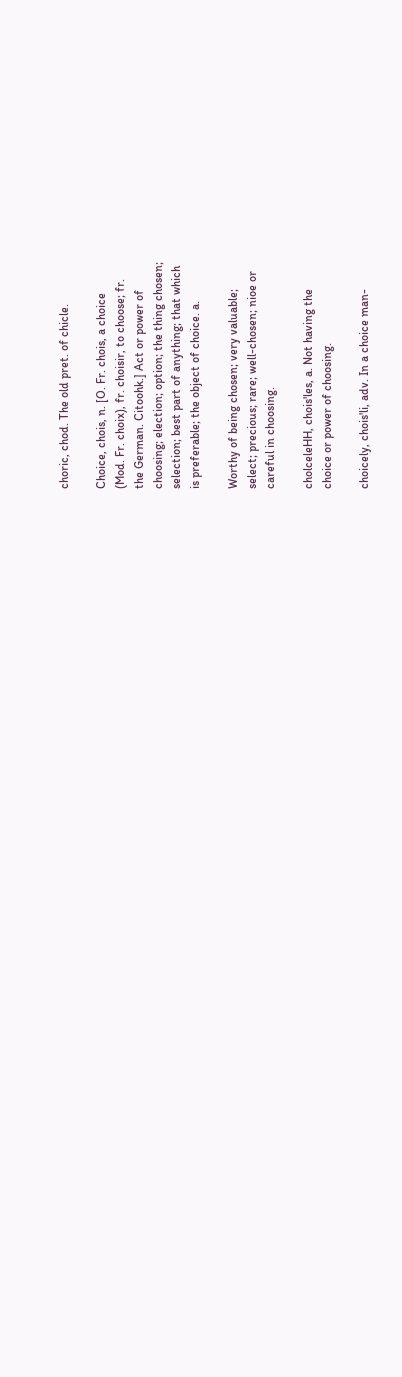choric, chod. The old pret. of chicle.

Choice, chois, n. [O. Fr. chois, a choice
(Mod. Fr. choix), fr. choisir, to choose; fr.
the German. Citoohk.] Act or power of
choosing; election; option; the thing chosen;
selection; best part of anything; that which
is preferable; the object of choice. a.

Worthy of being chosen; very valuable;
select; precious; rare; well-chosen; nioe or
careful in choosing.

cholceleHH, chois'les, a. Not having the
choice or power of choosing.

choicely, chois'li, adv. In a choice man-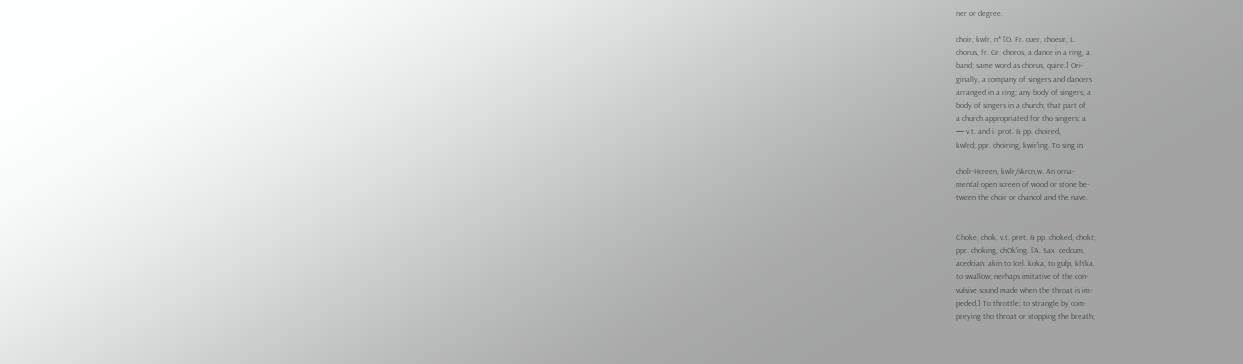ner or degree.

choir, kwlr, n* [O. Fr. cuer, choeur, L.
chorus, fr. Gr. choros, a dance in a ring, a
band; same word as chorus, quire.] Ori-
ginally, a company of singers and dancers
arranged in a ring; any body of singers; a
body of singers in a church; that part of
a church appropriated for tho singers; a
— v.t. and i. prot. & pp. choired,
kwlrd; ppr. choiring, kwir'ing. To sing in

cholr-Hcreen, kwlr/skrcn,w. An orna-
mental open screen of wood or stone be-
tween the choir or chancol and the nave.


Choke, chok, v.t. pret. & pp. choked, chokt;
ppr. choking, chOk'ing. [A. Sax. cedcum,
acedcian: akin to Icel. koka, to gulp, kftka,
to swallow; nerhaps imitative of the con-
vulsive sound made when the throat is im-
peded.] To throttle; to strangle by com-
preying tho throat or stopping the breath;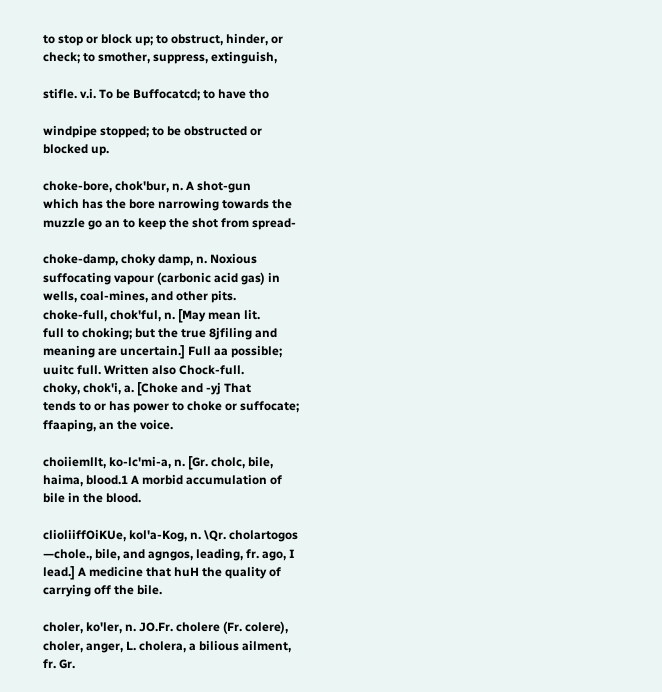to stop or block up; to obstruct, hinder, or
check; to smother, suppress, extinguish,

stifle. v.i. To be Buffocatcd; to have tho

windpipe stopped; to be obstructed or
blocked up.

choke-bore, chok'bur, n. A shot-gun
which has the bore narrowing towards the
muzzle go an to keep the shot from spread-

choke-damp, choky damp, n. Noxious
suffocating vapour (carbonic acid gas) in
wells, coal-mines, and other pits.
choke-full, chok'ful, n. [May mean lit.
full to choking; but the true 8jfiling and
meaning are uncertain.] Full aa possible;
uuitc full. Written also Chock-full.
choky, chok'i, a. [Choke and -yj That
tends to or has power to choke or suffocate;
ffaaping, an the voice.

choiiemllt, ko-lc'mi-a, n. [Gr. cholc, bile,
haima, blood.1 A morbid accumulation of
bile in the blood.

clioliiffOiKUe, kol'a-Kog, n. \Qr. cholartogos
—chole., bile, and agngos, leading, fr. ago, I
lead.] A medicine that huH the quality of
carrying off the bile.

choler, ko'ler, n. JO.Fr. cholere (Fr. colere),
choler, anger, L. cholera, a bilious ailment,
fr. Gr.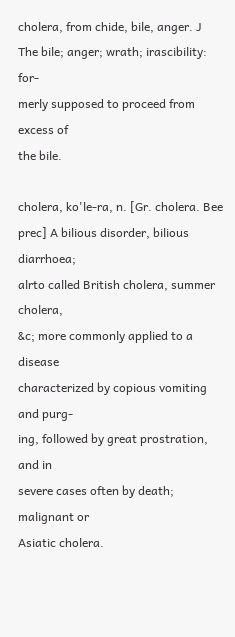cholera, from chide, bile, anger. J
The bile; anger; wrath; irascibility: for-
merly supposed to proceed from excess of
the bile.

cholera, ko'le-ra, n. [Gr. cholera. Bee
prec] A bilious disorder, bilious diarrhoea;
alrto called British cholera, summer cholera,
&c; more commonly applied to a disease
characterized by copious vomiting and purg-
ing, followed by great prostration, and in
severe cases often by death; malignant or
Asiatic cholera.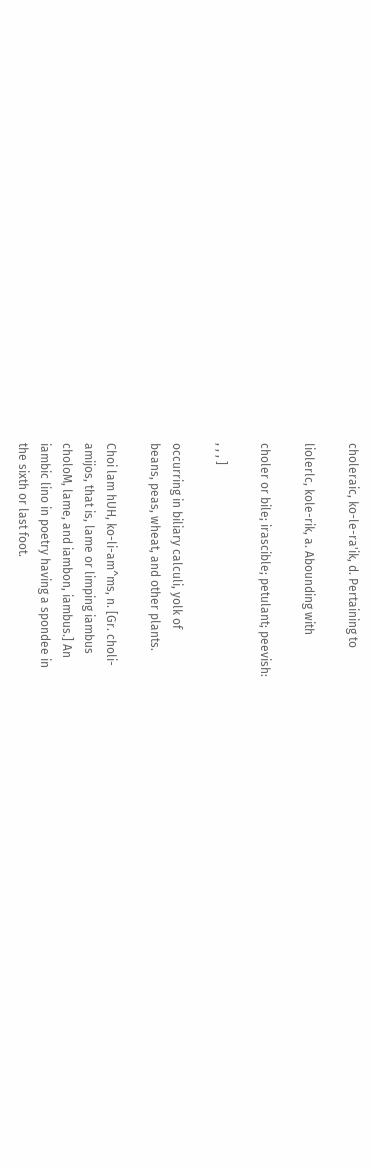choleraic, ko-le-ra'ik, d. Pertaining to

liolerlc, kole-rik, a. Abounding with

choler or bile; irascible; petulant; peevish:

, , , ]

occurring in biliary calculi, yolk of
beans, peas, wheat, and other plants.

Choi lam hUH, ko-li-am^ms, n. [Gr. choli-
amijos, that is, lame or limping iambus
choloM, lame, and iambon, iambus.] An
iambic lino in poetry having a spondee in
the sixth or last foot.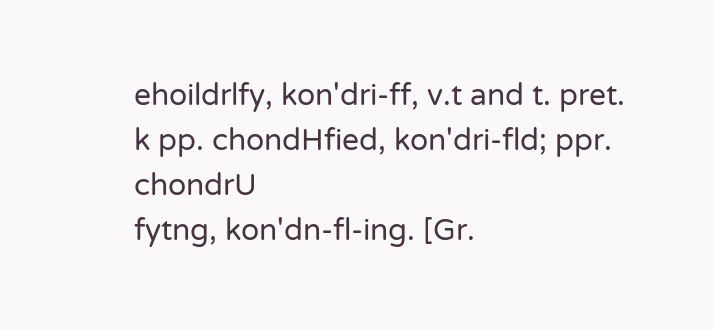ehoildrlfy, kon'dri-ff, v.t and t. pret.
k pp. chondHfied, kon'dri-fld; ppr. chondrU
fytng, kon'dn-fl-ing. [Gr.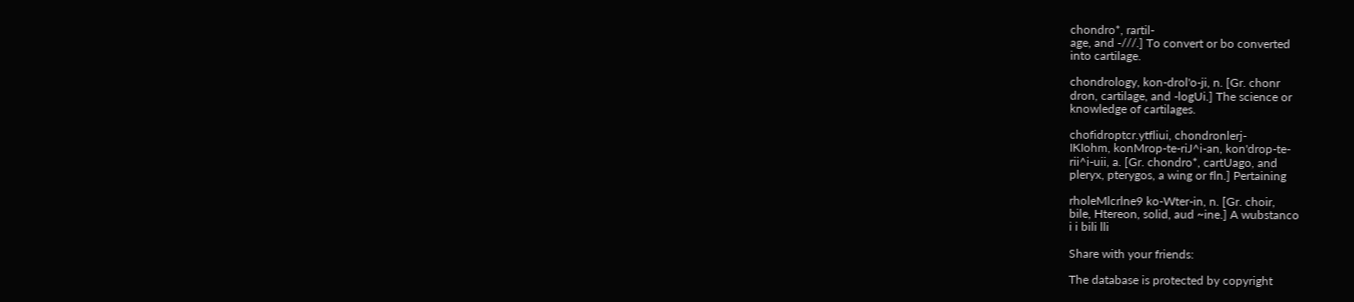chondro*, rartil-
age, and -///.] To convert or bo converted
into cartilage.

chondrology, kon-drol'o-ji, n. [Gr. chonr
dron, cartilage, and -logUi.] The science or
knowledge of cartilages.

chofidroptcr.ytfliui, chondronlerj-
IKIohm, konMrop-te-riJ^i-an, kon'drop-te-
rii^i-uii, a. [Gr. chondro*, cartUago, and
pleryx, pterygos, a wing or fln.] Pertaining

rholeMlcrlne9 ko-Wter-in, n. [Gr. choir,
bile, Htereon, solid, aud ~ine.] A wubstanco
i i bili lli

Share with your friends:

The database is protected by copyright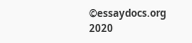©essaydocs.org 2020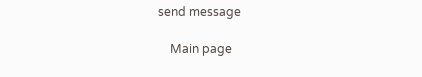send message

    Main page